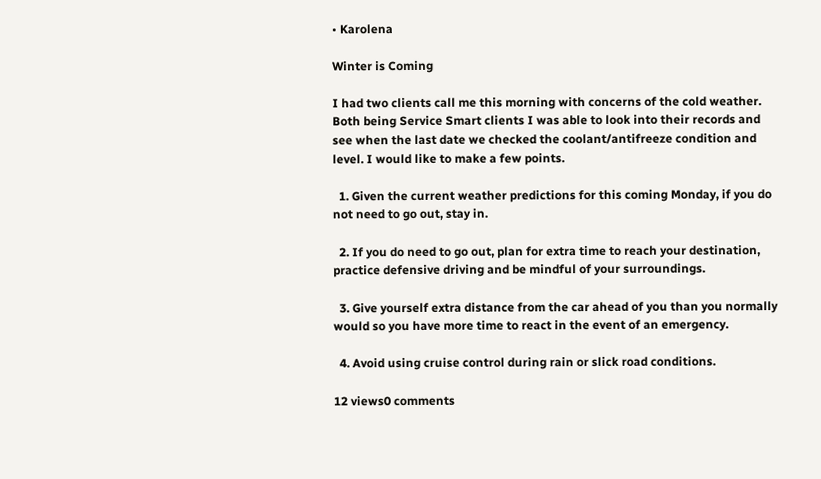• Karolena

Winter is Coming

I had two clients call me this morning with concerns of the cold weather. Both being Service Smart clients I was able to look into their records and see when the last date we checked the coolant/antifreeze condition and level. I would like to make a few points.

  1. Given the current weather predictions for this coming Monday, if you do not need to go out, stay in.

  2. If you do need to go out, plan for extra time to reach your destination, practice defensive driving and be mindful of your surroundings.

  3. Give yourself extra distance from the car ahead of you than you normally would so you have more time to react in the event of an emergency.

  4. Avoid using cruise control during rain or slick road conditions.

12 views0 comments